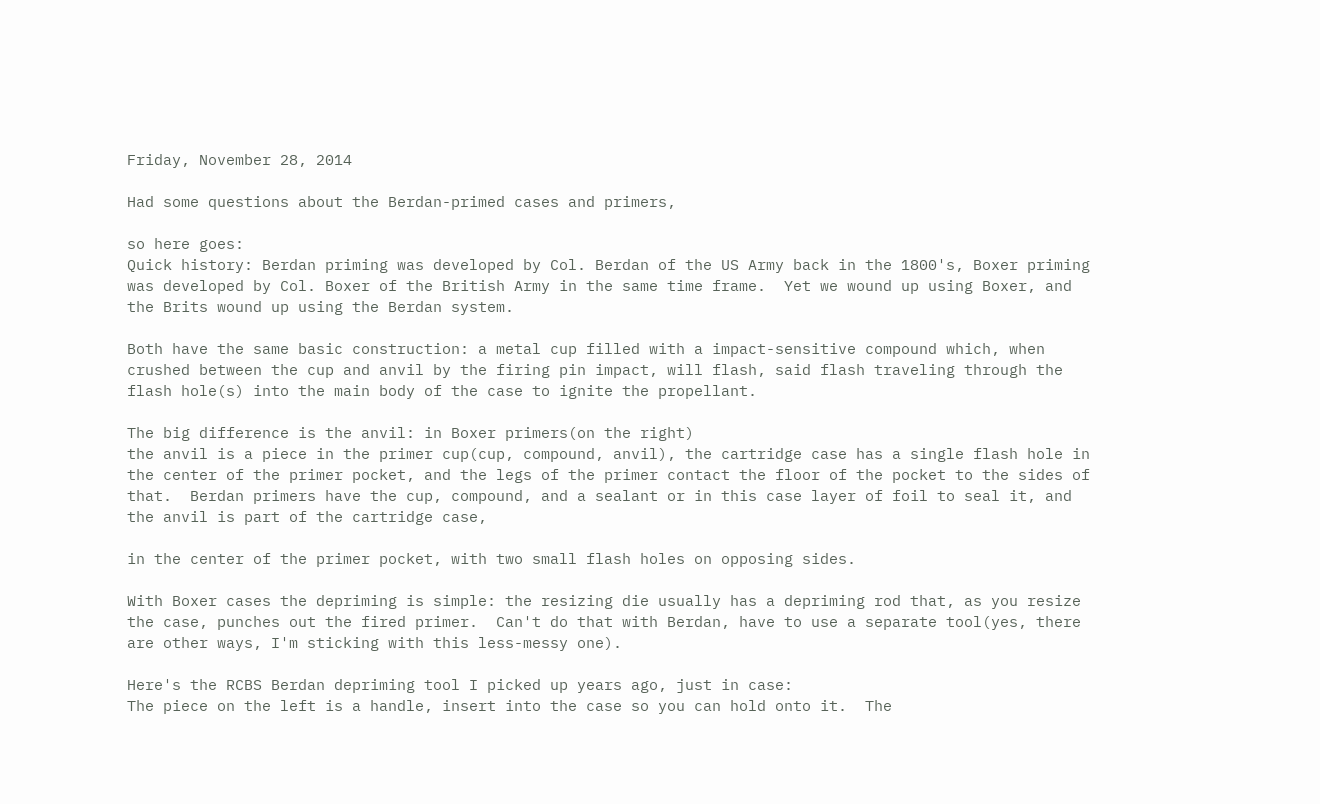Friday, November 28, 2014

Had some questions about the Berdan-primed cases and primers,

so here goes:
Quick history: Berdan priming was developed by Col. Berdan of the US Army back in the 1800's, Boxer priming was developed by Col. Boxer of the British Army in the same time frame.  Yet we wound up using Boxer, and the Brits wound up using the Berdan system.

Both have the same basic construction: a metal cup filled with a impact-sensitive compound which, when crushed between the cup and anvil by the firing pin impact, will flash, said flash traveling through the flash hole(s) into the main body of the case to ignite the propellant.

The big difference is the anvil: in Boxer primers(on the right)
the anvil is a piece in the primer cup(cup, compound, anvil), the cartridge case has a single flash hole in the center of the primer pocket, and the legs of the primer contact the floor of the pocket to the sides of that.  Berdan primers have the cup, compound, and a sealant or in this case layer of foil to seal it, and the anvil is part of the cartridge case,

in the center of the primer pocket, with two small flash holes on opposing sides.

With Boxer cases the depriming is simple: the resizing die usually has a depriming rod that, as you resize the case, punches out the fired primer.  Can't do that with Berdan, have to use a separate tool(yes, there are other ways, I'm sticking with this less-messy one).

Here's the RCBS Berdan depriming tool I picked up years ago, just in case:
The piece on the left is a handle, insert into the case so you can hold onto it.  The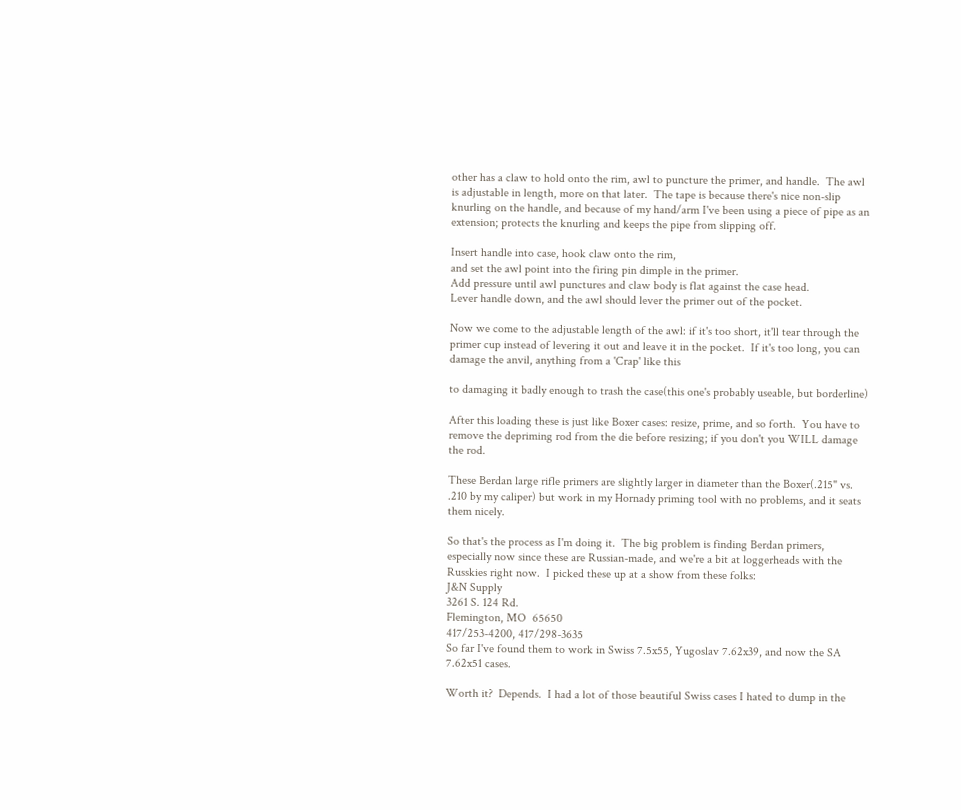other has a claw to hold onto the rim, awl to puncture the primer, and handle.  The awl is adjustable in length, more on that later.  The tape is because there's nice non-slip knurling on the handle, and because of my hand/arm I've been using a piece of pipe as an extension; protects the knurling and keeps the pipe from slipping off.

Insert handle into case, hook claw onto the rim,
and set the awl point into the firing pin dimple in the primer.
Add pressure until awl punctures and claw body is flat against the case head.
Lever handle down, and the awl should lever the primer out of the pocket.

Now we come to the adjustable length of the awl: if it's too short, it'll tear through the primer cup instead of levering it out and leave it in the pocket.  If it's too long, you can damage the anvil, anything from a 'Crap' like this

to damaging it badly enough to trash the case(this one's probably useable, but borderline)

After this loading these is just like Boxer cases: resize, prime, and so forth.  You have to remove the depriming rod from the die before resizing; if you don't you WILL damage the rod.

These Berdan large rifle primers are slightly larger in diameter than the Boxer(.215" vs. .210 by my caliper) but work in my Hornady priming tool with no problems, and it seats them nicely.

So that's the process as I'm doing it.  The big problem is finding Berdan primers, especially now since these are Russian-made, and we're a bit at loggerheads with the Russkies right now.  I picked these up at a show from these folks:
J&N Supply
3261 S. 124 Rd.
Flemington, MO  65650
417/253-4200, 417/298-3635
So far I've found them to work in Swiss 7.5x55, Yugoslav 7.62x39, and now the SA 7.62x51 cases.

Worth it?  Depends.  I had a lot of those beautiful Swiss cases I hated to dump in the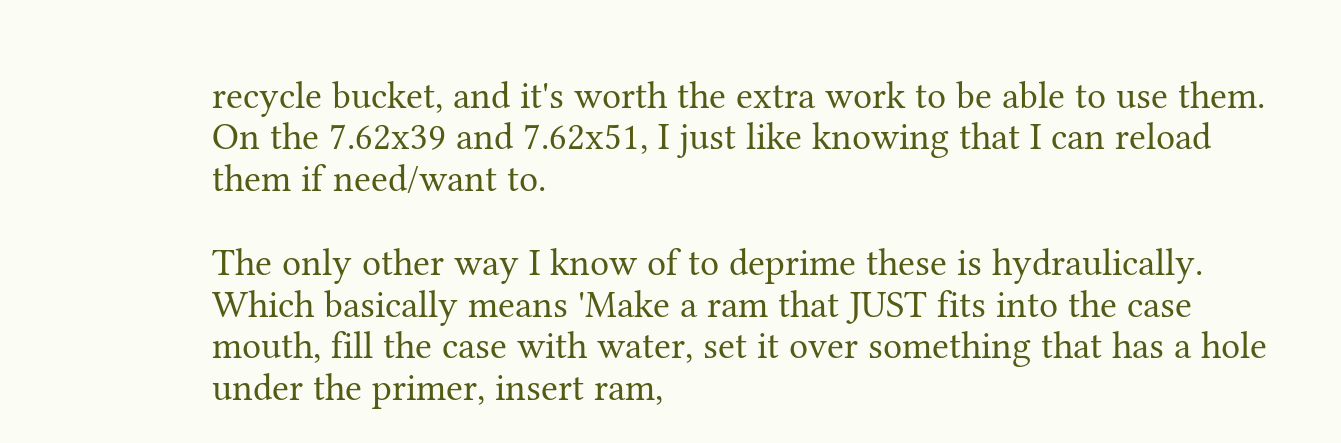recycle bucket, and it's worth the extra work to be able to use them.  On the 7.62x39 and 7.62x51, I just like knowing that I can reload them if need/want to.

The only other way I know of to deprime these is hydraulically.  Which basically means 'Make a ram that JUST fits into the case mouth, fill the case with water, set it over something that has a hole under the primer, insert ram,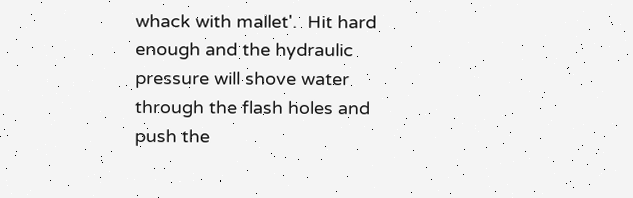whack with mallet'.  Hit hard enough and the hydraulic pressure will shove water through the flash holes and push the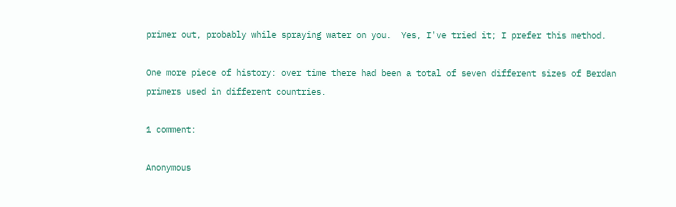primer out, probably while spraying water on you.  Yes, I've tried it; I prefer this method.

One more piece of history: over time there had been a total of seven different sizes of Berdan primers used in different countries.

1 comment:

Anonymous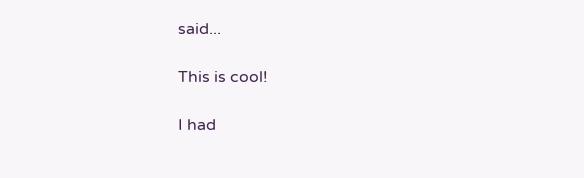said...

This is cool!

I had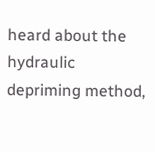heard about the hydraulic depriming method,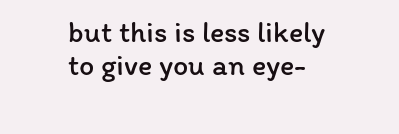but this is less likely to give you an eye-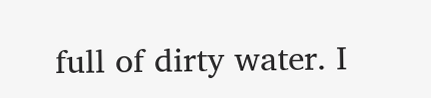full of dirty water. I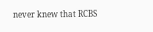never knew that RCBS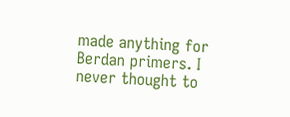made anything for Berdan primers. I never thought to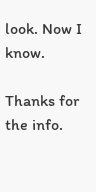look. Now I know.

Thanks for the info.